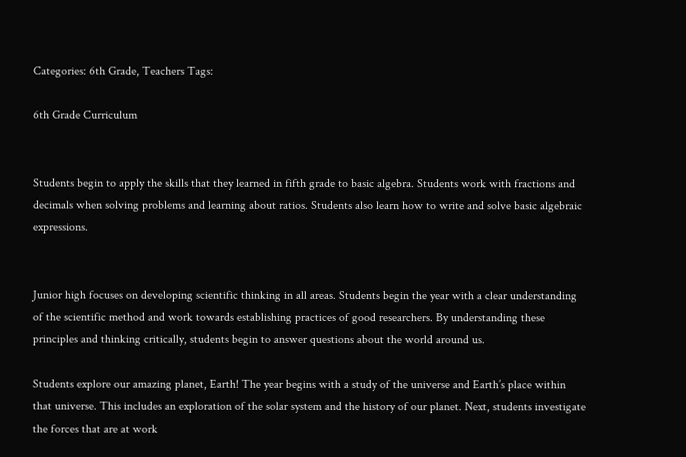Categories: 6th Grade, Teachers Tags:

6th Grade Curriculum


Students begin to apply the skills that they learned in fifth grade to basic algebra. Students work with fractions and decimals when solving problems and learning about ratios. Students also learn how to write and solve basic algebraic expressions.


Junior high focuses on developing scientific thinking in all areas. Students begin the year with a clear understanding of the scientific method and work towards establishing practices of good researchers. By understanding these principles and thinking critically, students begin to answer questions about the world around us.

Students explore our amazing planet, Earth! The year begins with a study of the universe and Earth’s place within that universe. This includes an exploration of the solar system and the history of our planet. Next, students investigate the forces that are at work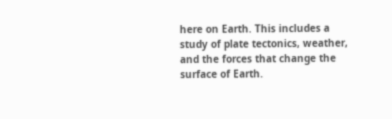here on Earth. This includes a study of plate tectonics, weather, and the forces that change the surface of Earth.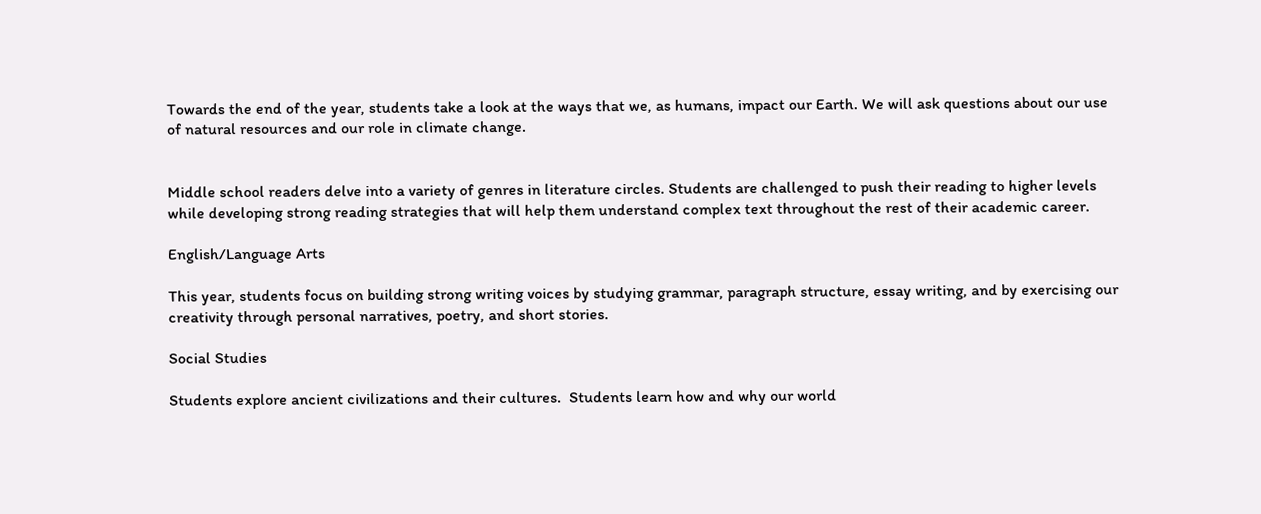Towards the end of the year, students take a look at the ways that we, as humans, impact our Earth. We will ask questions about our use of natural resources and our role in climate change.


Middle school readers delve into a variety of genres in literature circles. Students are challenged to push their reading to higher levels while developing strong reading strategies that will help them understand complex text throughout the rest of their academic career.

English/Language Arts

This year, students focus on building strong writing voices by studying grammar, paragraph structure, essay writing, and by exercising our creativity through personal narratives, poetry, and short stories.

Social Studies

Students explore ancient civilizations and their cultures.  Students learn how and why our world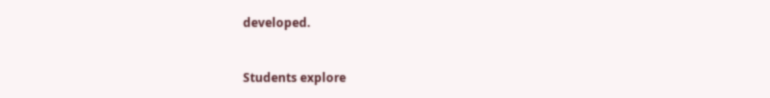developed.


Students explore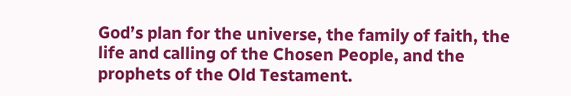God’s plan for the universe, the family of faith, the life and calling of the Chosen People, and the prophets of the Old Testament.